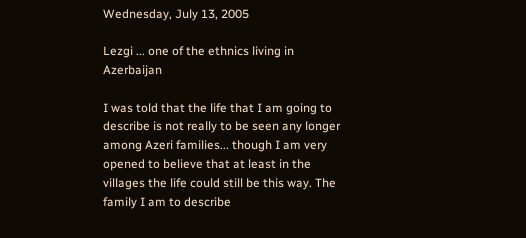Wednesday, July 13, 2005

Lezgi ... one of the ethnics living in Azerbaijan

I was told that the life that I am going to describe is not really to be seen any longer among Azeri families... though I am very opened to believe that at least in the villages the life could still be this way. The family I am to describe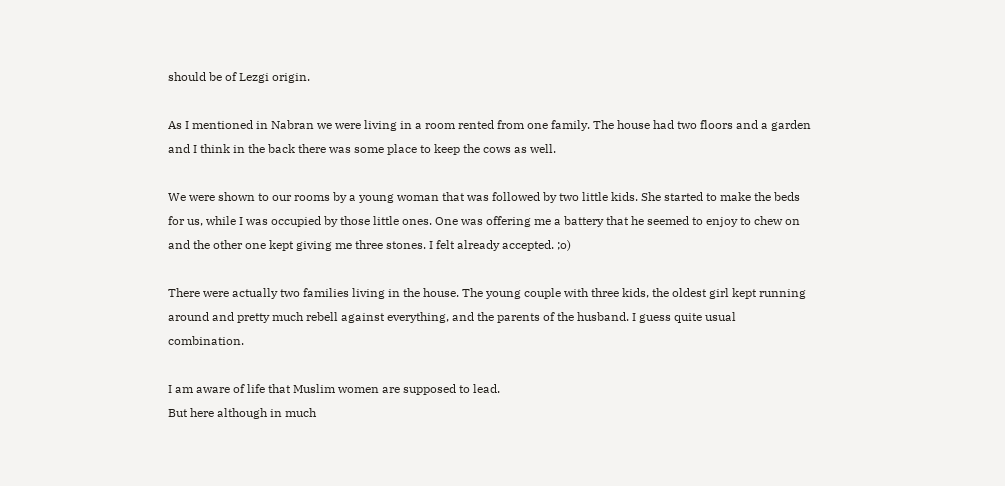should be of Lezgi origin.

As I mentioned in Nabran we were living in a room rented from one family. The house had two floors and a garden and I think in the back there was some place to keep the cows as well.

We were shown to our rooms by a young woman that was followed by two little kids. She started to make the beds for us, while I was occupied by those little ones. One was offering me a battery that he seemed to enjoy to chew on and the other one kept giving me three stones. I felt already accepted. ;o)

There were actually two families living in the house. The young couple with three kids, the oldest girl kept running around and pretty much rebell against everything, and the parents of the husband. I guess quite usual combination.

I am aware of life that Muslim women are supposed to lead.
But here although in much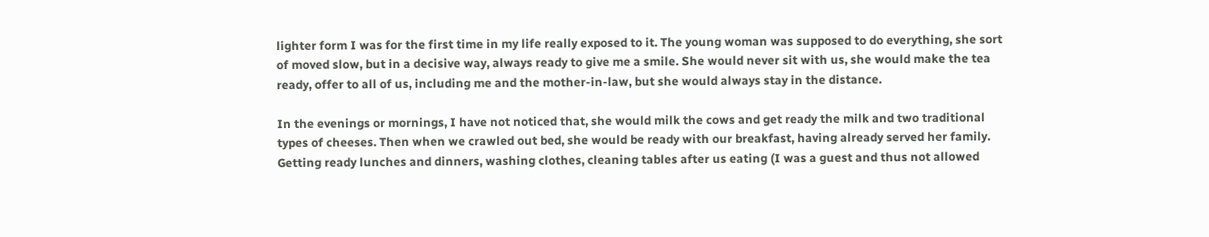lighter form I was for the first time in my life really exposed to it. The young woman was supposed to do everything, she sort of moved slow, but in a decisive way, always ready to give me a smile. She would never sit with us, she would make the tea ready, offer to all of us, including me and the mother-in-law, but she would always stay in the distance.

In the evenings or mornings, I have not noticed that, she would milk the cows and get ready the milk and two traditional types of cheeses. Then when we crawled out bed, she would be ready with our breakfast, having already served her family. Getting ready lunches and dinners, washing clothes, cleaning tables after us eating (I was a guest and thus not allowed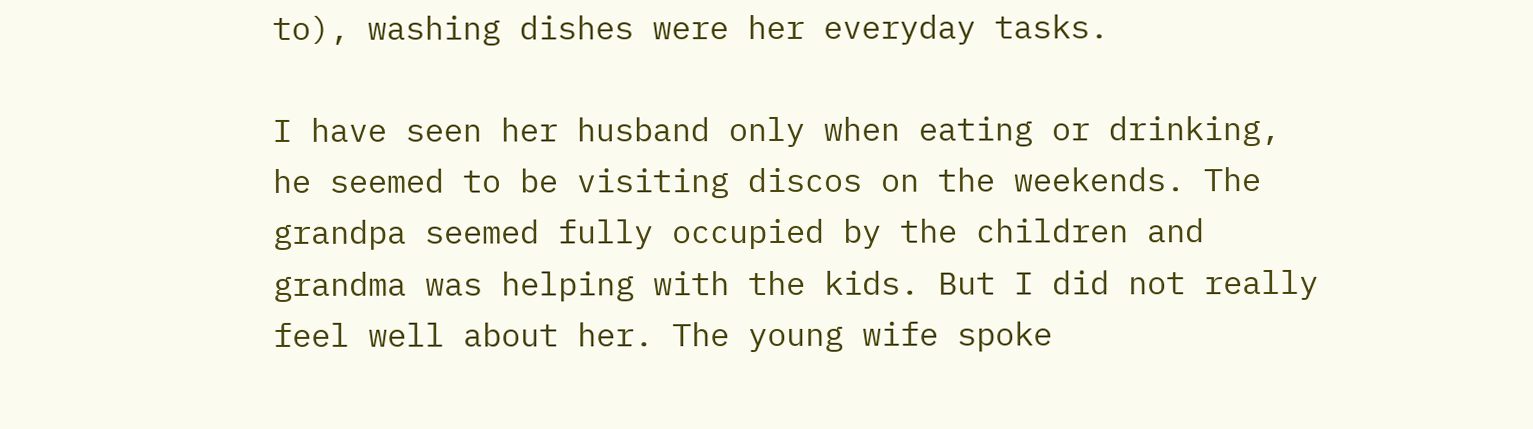to), washing dishes were her everyday tasks.

I have seen her husband only when eating or drinking, he seemed to be visiting discos on the weekends. The grandpa seemed fully occupied by the children and grandma was helping with the kids. But I did not really feel well about her. The young wife spoke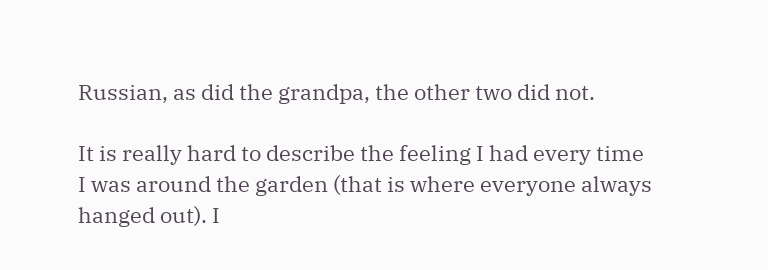Russian, as did the grandpa, the other two did not.

It is really hard to describe the feeling I had every time I was around the garden (that is where everyone always hanged out). I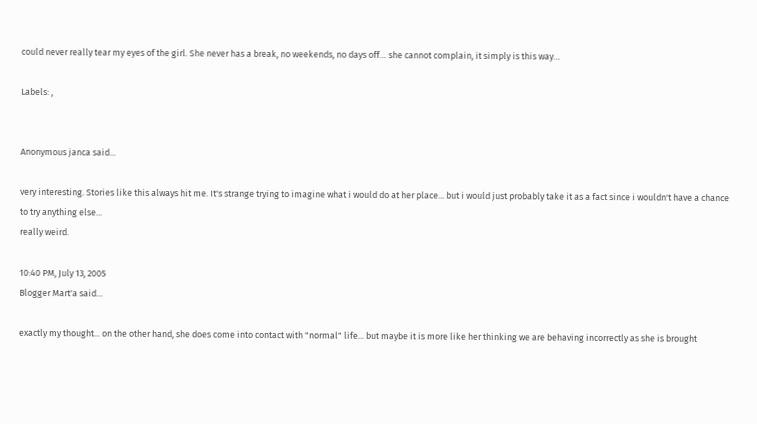could never really tear my eyes of the girl. She never has a break, no weekends, no days off… she cannot complain, it simply is this way…

Labels: ,


Anonymous janca said...

very interesting. Stories like this always hit me. It's strange trying to imagine what i would do at her place... but i would just probably take it as a fact since i wouldn't have a chance to try anything else...
really weird.

10:40 PM, July 13, 2005
Blogger Mart'a said...

exactly my thought... on the other hand, she does come into contact with "normal" life... but maybe it is more like her thinking we are behaving incorrectly as she is brought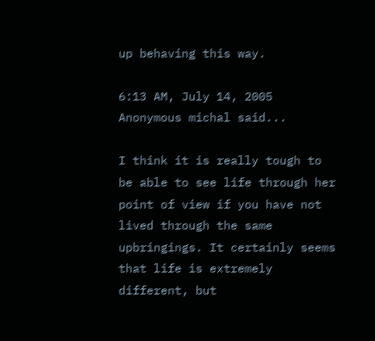up behaving this way.

6:13 AM, July 14, 2005
Anonymous michal said...

I think it is really tough to be able to see life through her point of view if you have not lived through the same upbringings. It certainly seems that life is extremely different, but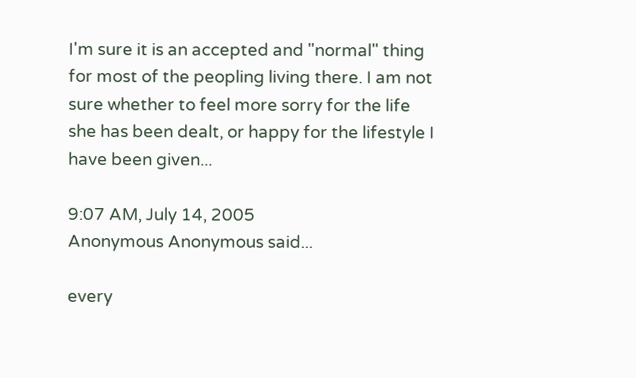I'm sure it is an accepted and "normal" thing for most of the peopling living there. I am not sure whether to feel more sorry for the life she has been dealt, or happy for the lifestyle I have been given...

9:07 AM, July 14, 2005
Anonymous Anonymous said...

every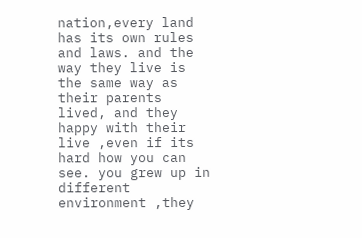nation,every land has its own rules and laws. and the way they live is the same way as their parents lived, and they happy with their live ,even if its hard how you can see. you grew up in different environment ,they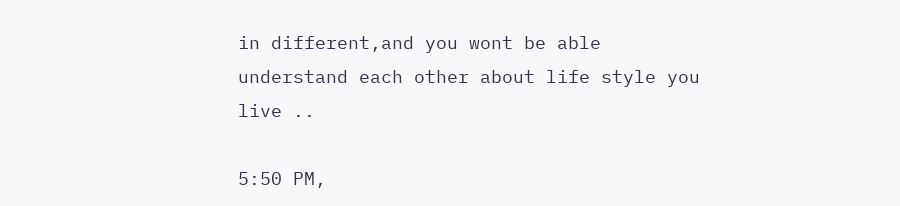in different,and you wont be able understand each other about life style you live ..

5:50 PM,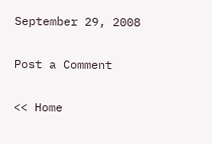September 29, 2008

Post a Comment

<< Home